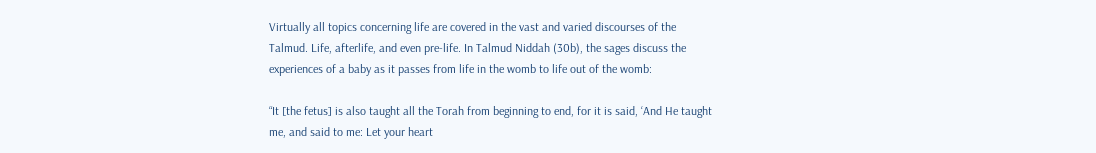Virtually all topics concerning life are covered in the vast and varied discourses of the Talmud. Life, afterlife, and even pre-life. In Talmud Niddah (30b), the sages discuss the experiences of a baby as it passes from life in the womb to life out of the womb:

“It [the fetus] is also taught all the Torah from beginning to end, for it is said, ‘And He taught me, and said to me: Let your heart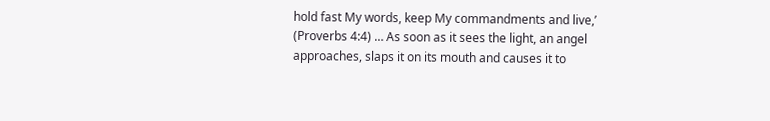hold fast My words, keep My commandments and live,’ (Proverbs 4:4) … As soon as it sees the light, an angel approaches, slaps it on its mouth and causes it to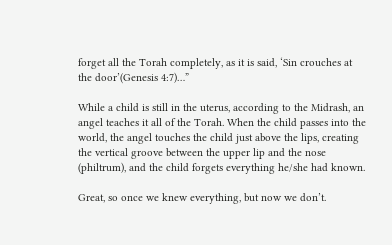forget all the Torah completely, as it is said, ‘Sin crouches at the door’(Genesis 4:7)…”

While a child is still in the uterus, according to the Midrash, an angel teaches it all of the Torah. When the child passes into the world, the angel touches the child just above the lips, creating the vertical groove between the upper lip and the nose (philtrum), and the child forgets everything he/she had known.

Great, so once we knew everything, but now we don’t.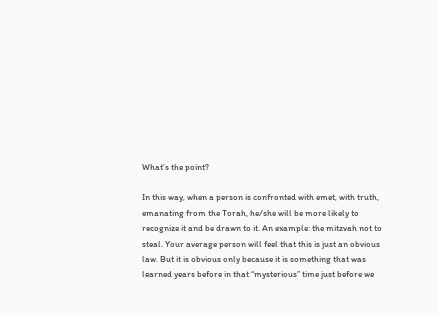What’s the point?

In this way, when a person is confronted with emet, with truth, emanating from the Torah, he/she will be more likely to recognize it and be drawn to it. An example: the mitzvah not to steal. Your average person will feel that this is just an obvious law. But it is obvious only because it is something that was learned years before in that “mysterious” time just before we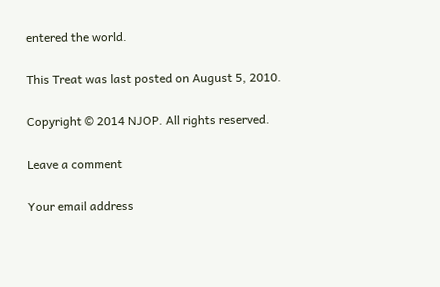entered the world.

This Treat was last posted on August 5, 2010.

Copyright © 2014 NJOP. All rights reserved.

Leave a comment

Your email address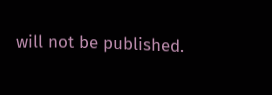will not be published.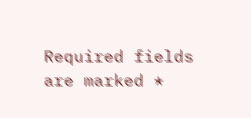Required fields are marked *